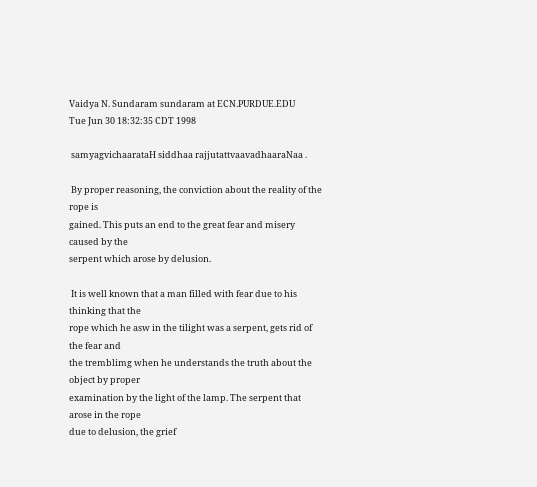Vaidya N. Sundaram sundaram at ECN.PURDUE.EDU
Tue Jun 30 18:32:35 CDT 1998

 samyagvichaarataH siddhaa rajjutattvaavadhaaraNaa .

 By proper reasoning, the conviction about the reality of the rope is
gained. This puts an end to the great fear and misery caused by the
serpent which arose by delusion.

 It is well known that a man filled with fear due to his thinking that the
rope which he asw in the tilight was a serpent, gets rid of the fear and
the tremblimg when he understands the truth about the object by proper
examination by the light of the lamp. The serpent that arose in the rope
due to delusion, the grief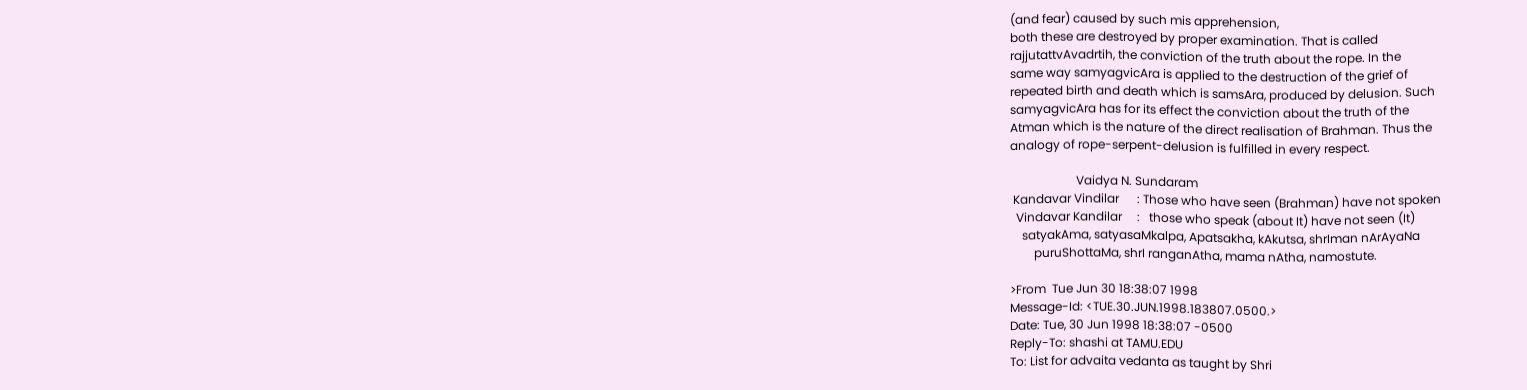(and fear) caused by such mis apprehension,
both these are destroyed by proper examination. That is called
rajjutattvAvadrtih, the conviction of the truth about the rope. In the
same way samyagvicAra is applied to the destruction of the grief of
repeated birth and death which is samsAra, produced by delusion. Such
samyagvicAra has for its effect the conviction about the truth of the
Atman which is the nature of the direct realisation of Brahman. Thus the
analogy of rope-serpent-delusion is fulfilled in every respect.

                      Vaidya N. Sundaram
 Kandavar Vindilar      : Those who have seen (Brahman) have not spoken
  Vindavar Kandilar     :   those who speak (about It) have not seen (It)
    satyakAma, satyasaMkalpa, Apatsakha, kAkutsa, shrIman nArAyaNa
        puruShottaMa, shrI ranganAtha, mama nAtha, namostute.

>From  Tue Jun 30 18:38:07 1998
Message-Id: <TUE.30.JUN.1998.183807.0500.>
Date: Tue, 30 Jun 1998 18:38:07 -0500
Reply-To: shashi at TAMU.EDU
To: List for advaita vedanta as taught by Shri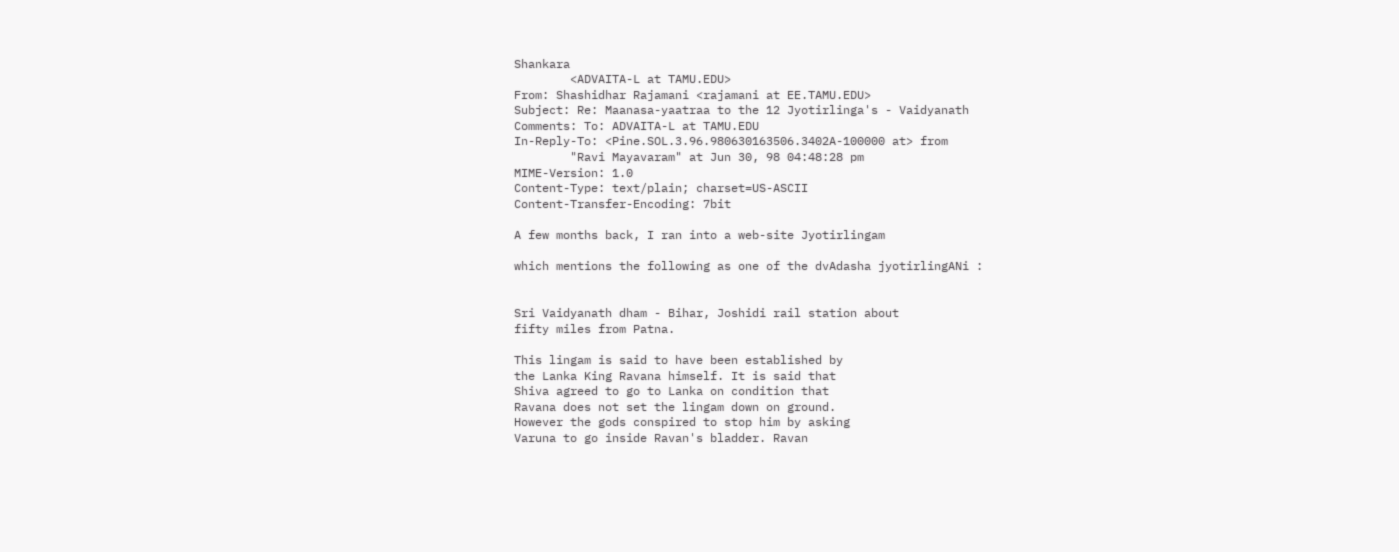Shankara
        <ADVAITA-L at TAMU.EDU>
From: Shashidhar Rajamani <rajamani at EE.TAMU.EDU>
Subject: Re: Maanasa-yaatraa to the 12 Jyotirlinga's - Vaidyanath
Comments: To: ADVAITA-L at TAMU.EDU
In-Reply-To: <Pine.SOL.3.96.980630163506.3402A-100000 at> from
        "Ravi Mayavaram" at Jun 30, 98 04:48:28 pm
MIME-Version: 1.0
Content-Type: text/plain; charset=US-ASCII
Content-Transfer-Encoding: 7bit

A few months back, I ran into a web-site Jyotirlingam

which mentions the following as one of the dvAdasha jyotirlingANi :


Sri Vaidyanath dham - Bihar, Joshidi rail station about
fifty miles from Patna.

This lingam is said to have been established by
the Lanka King Ravana himself. It is said that
Shiva agreed to go to Lanka on condition that
Ravana does not set the lingam down on ground.
However the gods conspired to stop him by asking
Varuna to go inside Ravan's bladder. Ravan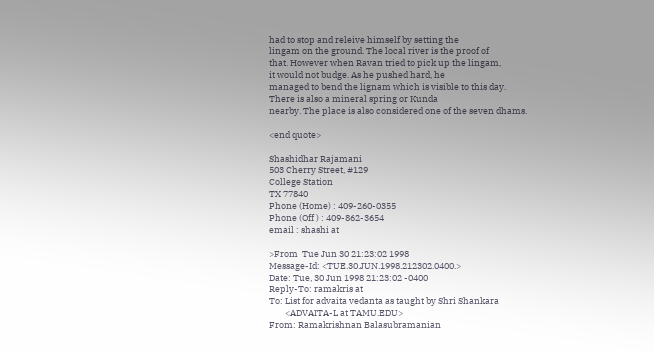had to stop and releive himself by setting the
lingam on the ground. The local river is the proof of
that. However when Ravan tried to pick up the lingam,
it would not budge. As he pushed hard, he
managed to bend the lignam which is visible to this day.
There is also a mineral spring or Kunda
nearby. The place is also considered one of the seven dhams.

<end quote>

Shashidhar Rajamani
503 Cherry Street, #129
College Station
TX 77840
Phone (Home) : 409-260-0355
Phone (Off ) : 409-862-3654
email : shashi at

>From  Tue Jun 30 21:23:02 1998
Message-Id: <TUE.30.JUN.1998.212302.0400.>
Date: Tue, 30 Jun 1998 21:23:02 -0400
Reply-To: ramakris at
To: List for advaita vedanta as taught by Shri Shankara
        <ADVAITA-L at TAMU.EDU>
From: Ramakrishnan Balasubramanian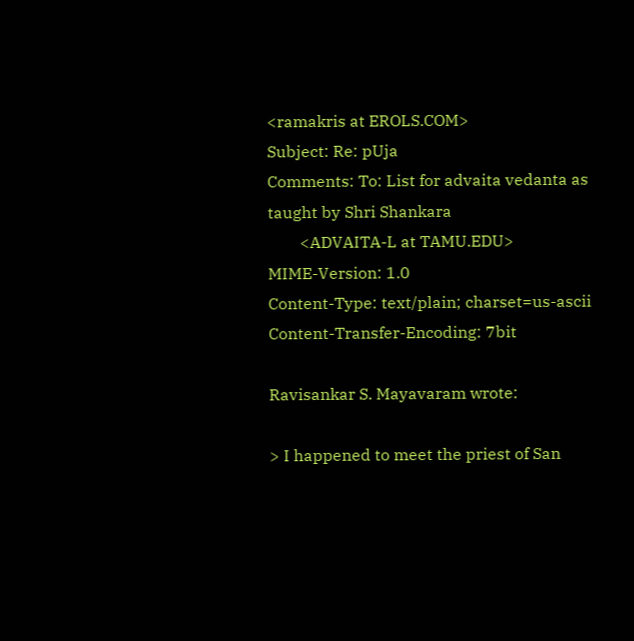<ramakris at EROLS.COM>
Subject: Re: pUja
Comments: To: List for advaita vedanta as taught by Shri Shankara
        <ADVAITA-L at TAMU.EDU>
MIME-Version: 1.0
Content-Type: text/plain; charset=us-ascii
Content-Transfer-Encoding: 7bit

Ravisankar S. Mayavaram wrote:

> I happened to meet the priest of San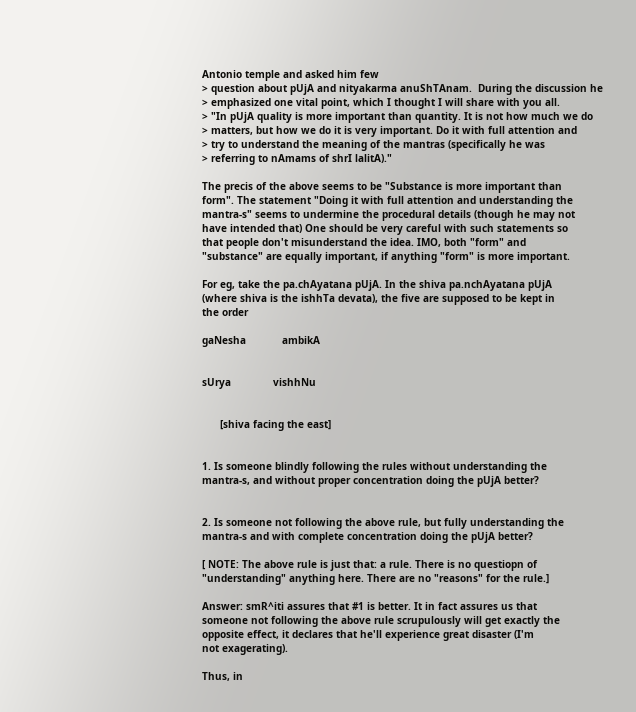Antonio temple and asked him few
> question about pUjA and nityakarma anuShTAnam.  During the discussion he
> emphasized one vital point, which I thought I will share with you all.
> "In pUjA quality is more important than quantity. It is not how much we do
> matters, but how we do it is very important. Do it with full attention and
> try to understand the meaning of the mantras (specifically he was
> referring to nAmams of shrI lalitA)."

The precis of the above seems to be "Substance is more important than
form". The statement "Doing it with full attention and understanding the
mantra-s" seems to undermine the procedural details (though he may not
have intended that) One should be very careful with such statements so
that people don't misunderstand the idea. IMO, both "form" and
"substance" are equally important, if anything "form" is more important.

For eg, take the pa.chAyatana pUjA. In the shiva pa.nchAyatana pUjA
(where shiva is the ishhTa devata), the five are supposed to be kept in
the order

gaNesha            ambikA


sUrya              vishhNu


      [shiva facing the east]


1. Is someone blindly following the rules without understanding the
mantra-s, and without proper concentration doing the pUjA better?


2. Is someone not following the above rule, but fully understanding the
mantra-s and with complete concentration doing the pUjA better?

[ NOTE: The above rule is just that: a rule. There is no questiopn of
"understanding" anything here. There are no "reasons" for the rule.]

Answer: smR^iti assures that #1 is better. It in fact assures us that
someone not following the above rule scrupulously will get exactly the
opposite effect, it declares that he'll experience great disaster (I'm
not exagerating).

Thus, in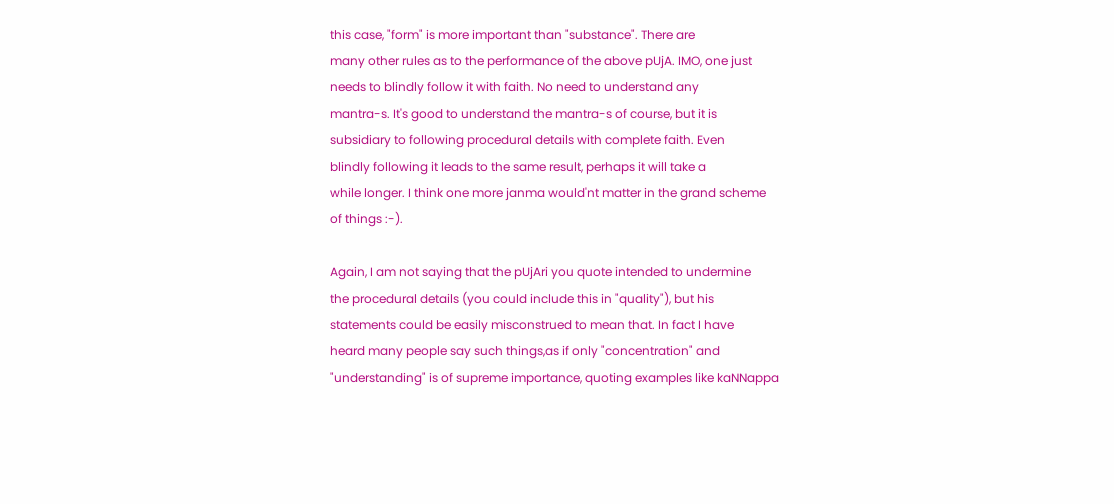this case, "form" is more important than "substance". There are
many other rules as to the performance of the above pUjA. IMO, one just
needs to blindly follow it with faith. No need to understand any
mantra-s. It's good to understand the mantra-s of course, but it is
subsidiary to following procedural details with complete faith. Even
blindly following it leads to the same result, perhaps it will take a
while longer. I think one more janma would'nt matter in the grand scheme
of things :-).

Again, I am not saying that the pUjAri you quote intended to undermine
the procedural details (you could include this in "quality"), but his
statements could be easily misconstrued to mean that. In fact I have
heard many people say such things,as if only "concentration" and
"understanding" is of supreme importance, quoting examples like kaNNappa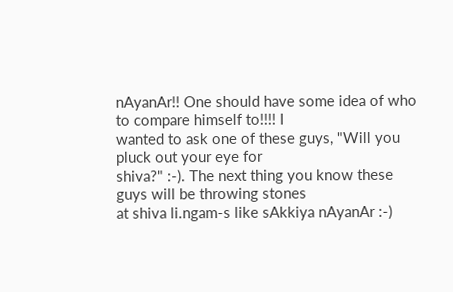nAyanAr!! One should have some idea of who to compare himself to!!!! I
wanted to ask one of these guys, "Will you pluck out your eye for
shiva?" :-). The next thing you know these guys will be throwing stones
at shiva li.ngam-s like sAkkiya nAyanAr :-)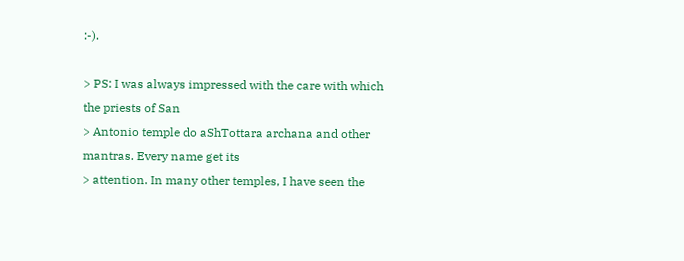:-).

> PS: I was always impressed with the care with which the priests of San
> Antonio temple do aShTottara archana and other mantras. Every name get its
> attention. In many other temples, I have seen the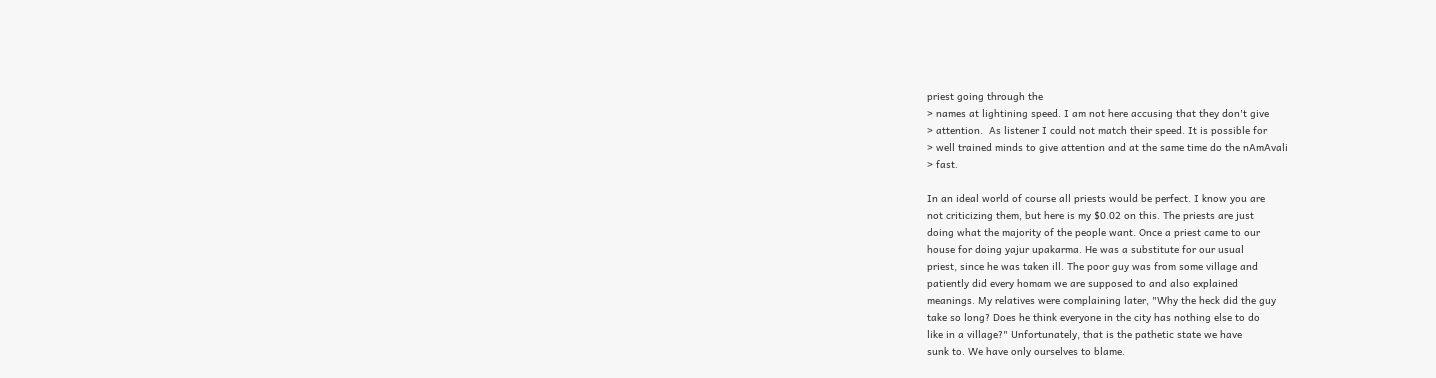priest going through the
> names at lightining speed. I am not here accusing that they don't give
> attention.  As listener I could not match their speed. It is possible for
> well trained minds to give attention and at the same time do the nAmAvali
> fast.

In an ideal world of course all priests would be perfect. I know you are
not criticizing them, but here is my $0.02 on this. The priests are just
doing what the majority of the people want. Once a priest came to our
house for doing yajur upakarma. He was a substitute for our usual
priest, since he was taken ill. The poor guy was from some village and
patiently did every homam we are supposed to and also explained
meanings. My relatives were complaining later, "Why the heck did the guy
take so long? Does he think everyone in the city has nothing else to do
like in a village?" Unfortunately, that is the pathetic state we have
sunk to. We have only ourselves to blame.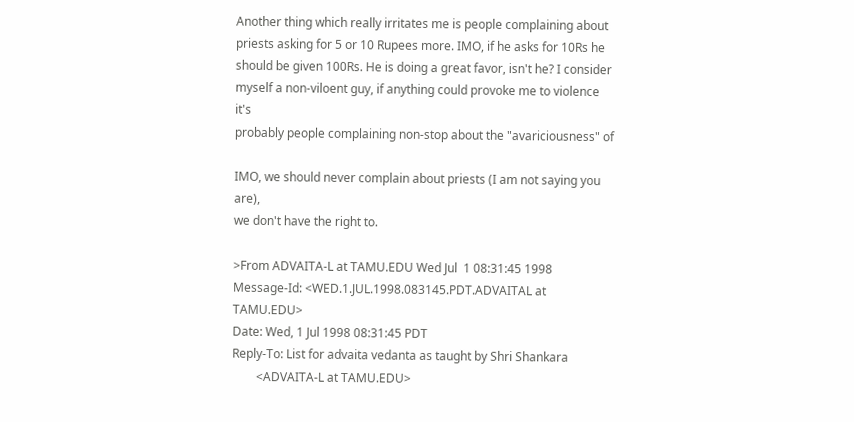Another thing which really irritates me is people complaining about
priests asking for 5 or 10 Rupees more. IMO, if he asks for 10Rs he
should be given 100Rs. He is doing a great favor, isn't he? I consider
myself a non-viloent guy, if anything could provoke me to violence it's
probably people complaining non-stop about the "avariciousness" of

IMO, we should never complain about priests (I am not saying you are),
we don't have the right to.

>From ADVAITA-L at TAMU.EDU Wed Jul  1 08:31:45 1998
Message-Id: <WED.1.JUL.1998.083145.PDT.ADVAITAL at TAMU.EDU>
Date: Wed, 1 Jul 1998 08:31:45 PDT
Reply-To: List for advaita vedanta as taught by Shri Shankara
        <ADVAITA-L at TAMU.EDU>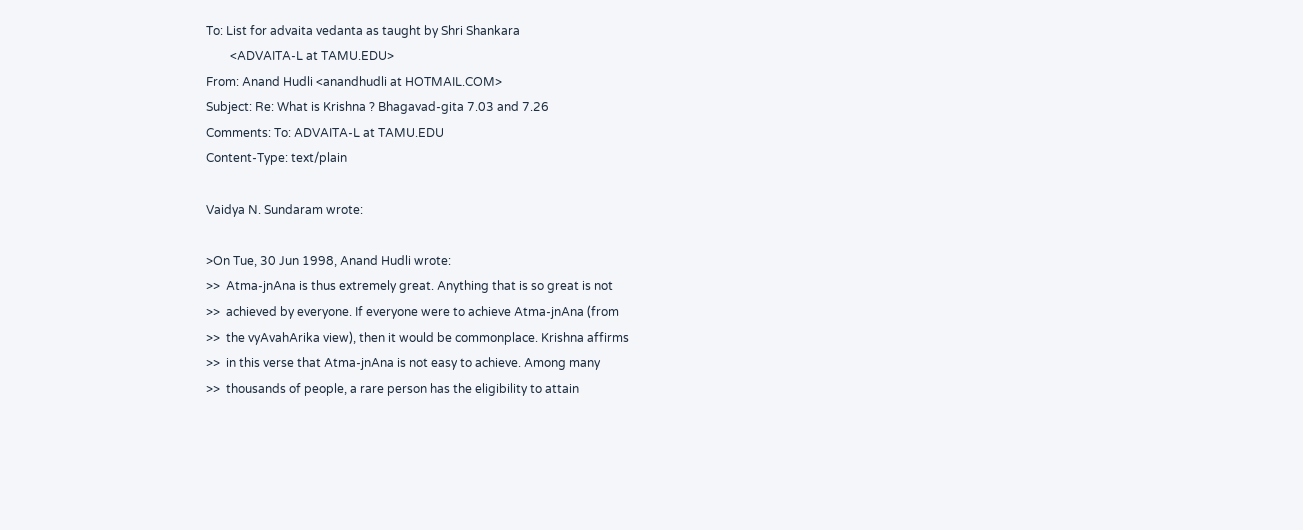To: List for advaita vedanta as taught by Shri Shankara
        <ADVAITA-L at TAMU.EDU>
From: Anand Hudli <anandhudli at HOTMAIL.COM>
Subject: Re: What is Krishna ? Bhagavad-gita 7.03 and 7.26
Comments: To: ADVAITA-L at TAMU.EDU
Content-Type: text/plain

Vaidya N. Sundaram wrote:

>On Tue, 30 Jun 1998, Anand Hudli wrote:
>>  Atma-jnAna is thus extremely great. Anything that is so great is not
>>  achieved by everyone. If everyone were to achieve Atma-jnAna (from
>>  the vyAvahArika view), then it would be commonplace. Krishna affirms
>>  in this verse that Atma-jnAna is not easy to achieve. Among many
>>  thousands of people, a rare person has the eligibility to attain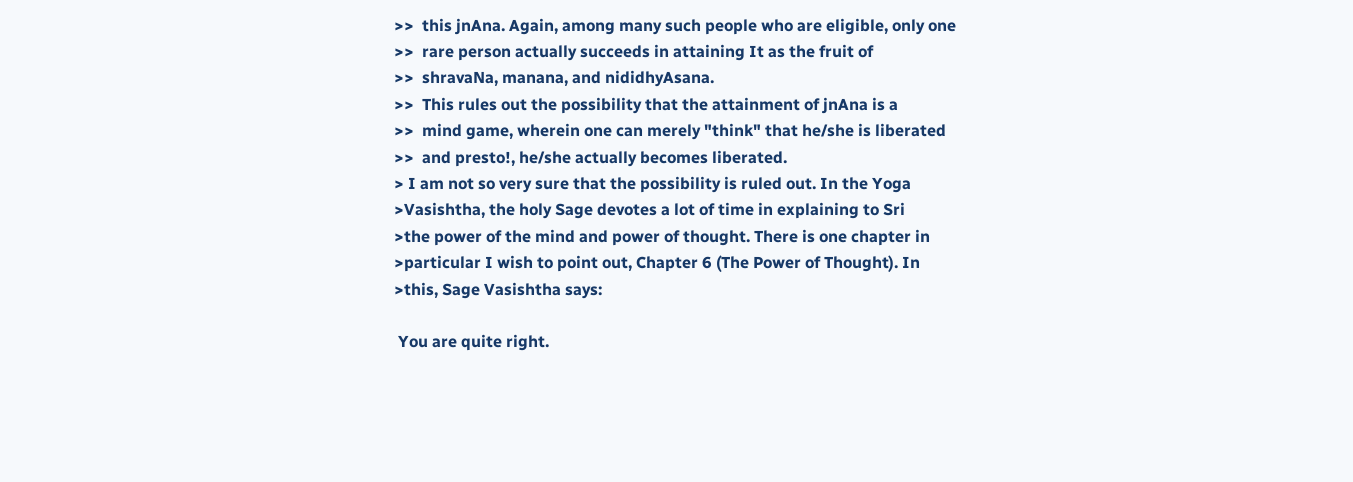>>  this jnAna. Again, among many such people who are eligible, only one
>>  rare person actually succeeds in attaining It as the fruit of
>>  shravaNa, manana, and nididhyAsana.
>>  This rules out the possibility that the attainment of jnAna is a
>>  mind game, wherein one can merely "think" that he/she is liberated
>>  and presto!, he/she actually becomes liberated.
> I am not so very sure that the possibility is ruled out. In the Yoga
>Vasishtha, the holy Sage devotes a lot of time in explaining to Sri
>the power of the mind and power of thought. There is one chapter in
>particular I wish to point out, Chapter 6 (The Power of Thought). In
>this, Sage Vasishtha says:

 You are quite right.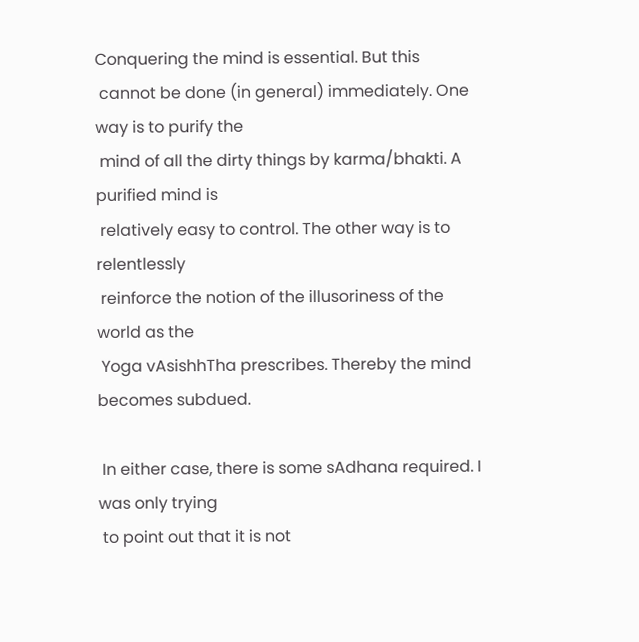Conquering the mind is essential. But this
 cannot be done (in general) immediately. One way is to purify the
 mind of all the dirty things by karma/bhakti. A purified mind is
 relatively easy to control. The other way is to relentlessly
 reinforce the notion of the illusoriness of the world as the
 Yoga vAsishhTha prescribes. Thereby the mind becomes subdued.

 In either case, there is some sAdhana required. I was only trying
 to point out that it is not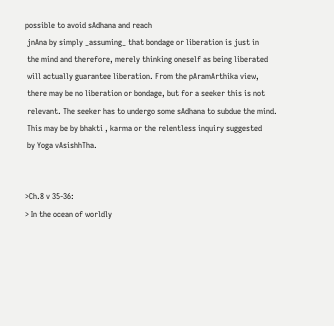possible to avoid sAdhana and reach
 jnAna by simply _assuming_ that bondage or liberation is just in
 the mind and therefore, merely thinking oneself as being liberated
 will actually guarantee liberation. From the pAramArthika view,
 there may be no liberation or bondage, but for a seeker this is not
 relevant. The seeker has to undergo some sAdhana to subdue the mind.
 This may be by bhakti , karma or the relentless inquiry suggested
 by Yoga vAsishhTha.


>Ch.8 v 35-36:
> In the ocean of worldly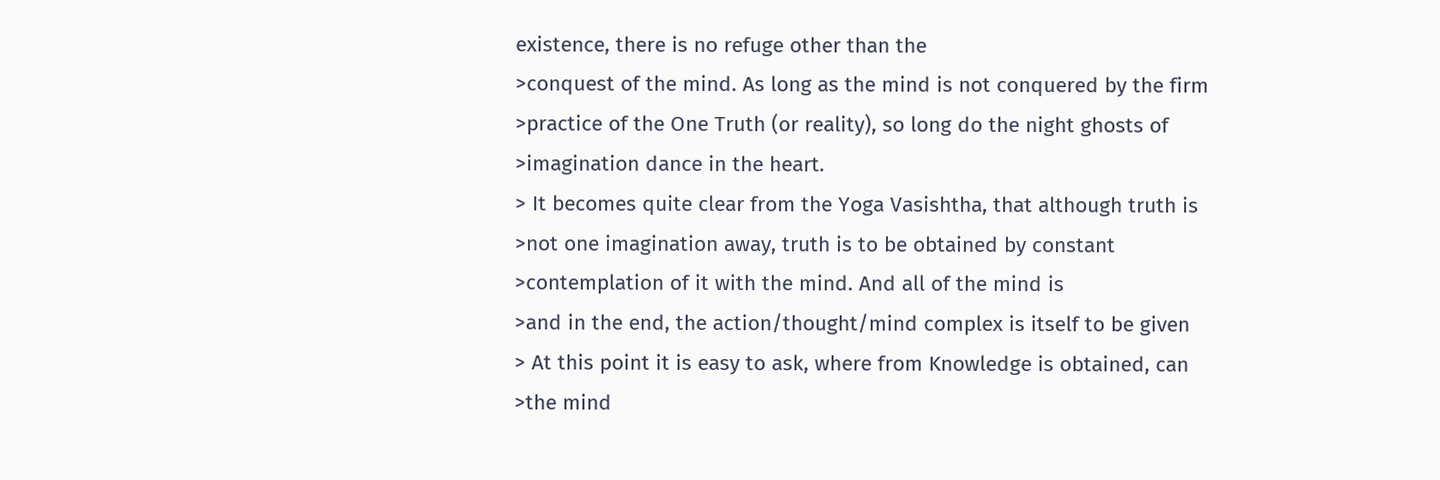existence, there is no refuge other than the
>conquest of the mind. As long as the mind is not conquered by the firm
>practice of the One Truth (or reality), so long do the night ghosts of
>imagination dance in the heart.
> It becomes quite clear from the Yoga Vasishtha, that although truth is
>not one imagination away, truth is to be obtained by constant
>contemplation of it with the mind. And all of the mind is
>and in the end, the action/thought/mind complex is itself to be given
> At this point it is easy to ask, where from Knowledge is obtained, can
>the mind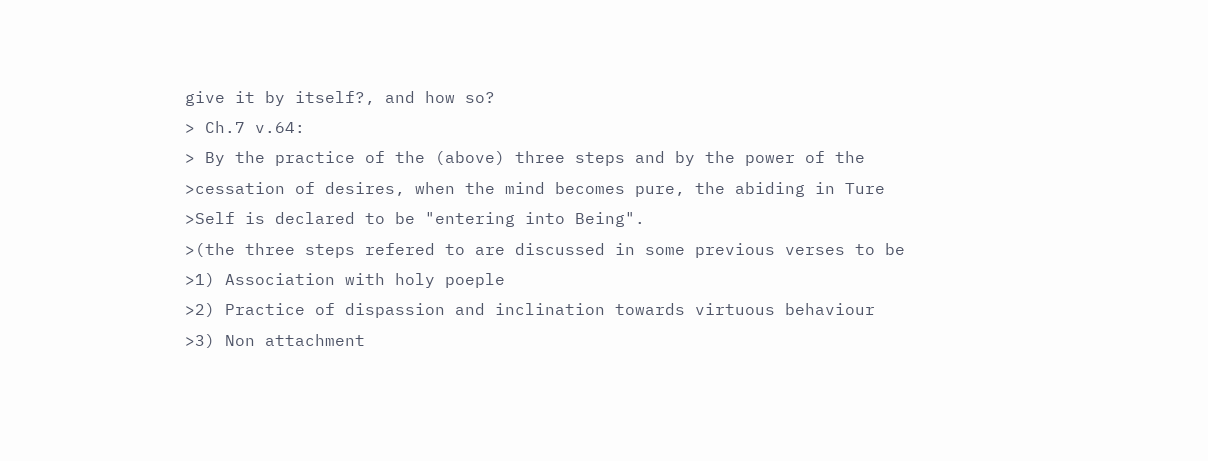give it by itself?, and how so?
> Ch.7 v.64:
> By the practice of the (above) three steps and by the power of the
>cessation of desires, when the mind becomes pure, the abiding in Ture
>Self is declared to be "entering into Being".
>(the three steps refered to are discussed in some previous verses to be
>1) Association with holy poeple
>2) Practice of dispassion and inclination towards virtuous behaviour
>3) Non attachment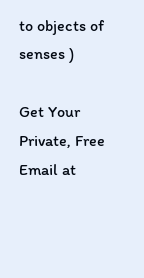to objects of senses )

Get Your Private, Free Email at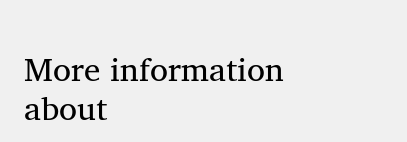More information about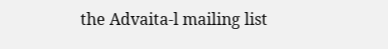the Advaita-l mailing list